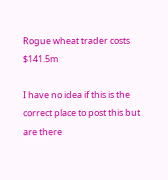Rogue wheat trader costs $141.5m

I have no idea if this is the correct place to post this but are there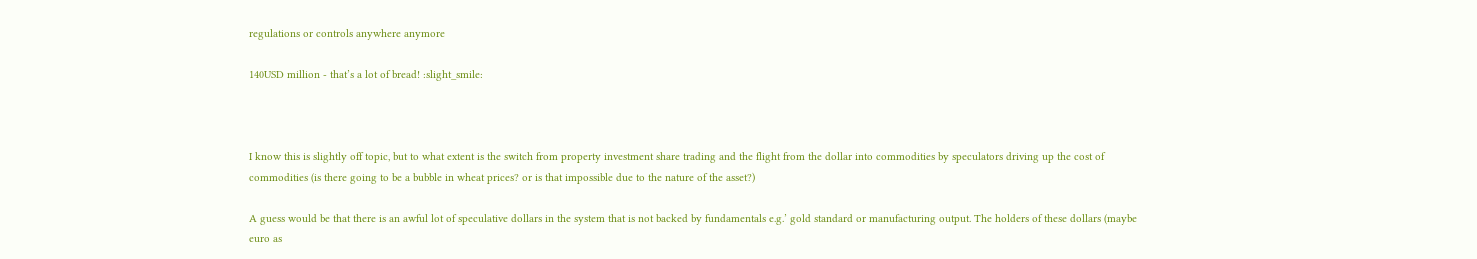regulations or controls anywhere anymore

140USD million - that’s a lot of bread! :slight_smile:



I know this is slightly off topic, but to what extent is the switch from property investment share trading and the flight from the dollar into commodities by speculators driving up the cost of commodities (is there going to be a bubble in wheat prices? or is that impossible due to the nature of the asset?)

A guess would be that there is an awful lot of speculative dollars in the system that is not backed by fundamentals e.g.’ gold standard or manufacturing output. The holders of these dollars (maybe euro as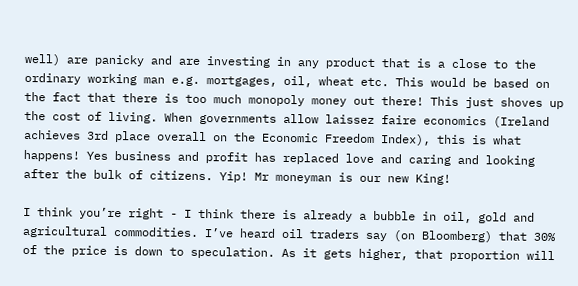well) are panicky and are investing in any product that is a close to the ordinary working man e.g. mortgages, oil, wheat etc. This would be based on the fact that there is too much monopoly money out there! This just shoves up the cost of living. When governments allow laissez faire economics (Ireland achieves 3rd place overall on the Economic Freedom Index), this is what happens! Yes business and profit has replaced love and caring and looking after the bulk of citizens. Yip! Mr moneyman is our new King!

I think you’re right - I think there is already a bubble in oil, gold and agricultural commodities. I’ve heard oil traders say (on Bloomberg) that 30% of the price is down to speculation. As it gets higher, that proportion will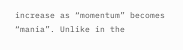increase as “momentum” becomes “mania”. Unlike in the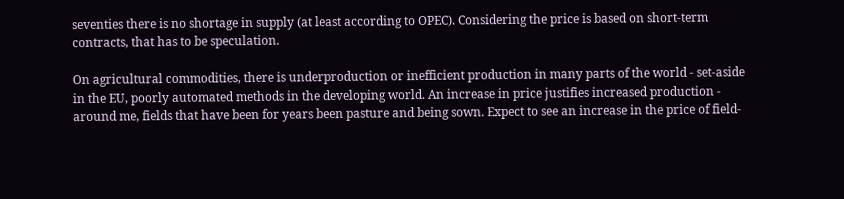seventies there is no shortage in supply (at least according to OPEC). Considering the price is based on short-term contracts, that has to be speculation.

On agricultural commodities, there is underproduction or inefficient production in many parts of the world - set-aside in the EU, poorly automated methods in the developing world. An increase in price justifies increased production - around me, fields that have been for years been pasture and being sown. Expect to see an increase in the price of field-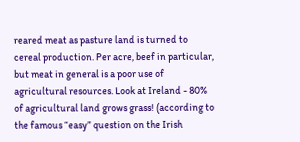reared meat as pasture land is turned to cereal production. Per acre, beef in particular, but meat in general is a poor use of agricultural resources. Look at Ireland - 80% of agricultural land grows grass! (according to the famous “easy” question on the Irish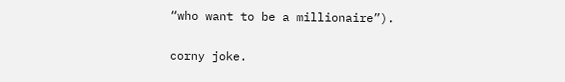“who want to be a millionaire”).

corny joke.